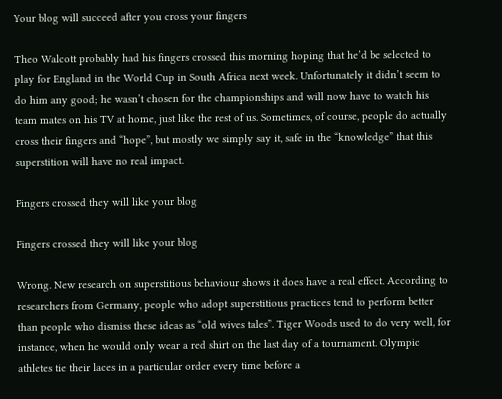Your blog will succeed after you cross your fingers

Theo Walcott probably had his fingers crossed this morning hoping that he’d be selected to play for England in the World Cup in South Africa next week. Unfortunately it didn’t seem to do him any good; he wasn’t chosen for the championships and will now have to watch his team mates on his TV at home, just like the rest of us. Sometimes, of course, people do actually cross their fingers and “hope”, but mostly we simply say it, safe in the “knowledge” that this superstition will have no real impact.

Fingers crossed they will like your blog

Fingers crossed they will like your blog

Wrong. New research on superstitious behaviour shows it does have a real effect. According to researchers from Germany, people who adopt superstitious practices tend to perform better than people who dismiss these ideas as “old wives tales”. Tiger Woods used to do very well, for instance, when he would only wear a red shirt on the last day of a tournament. Olympic athletes tie their laces in a particular order every time before a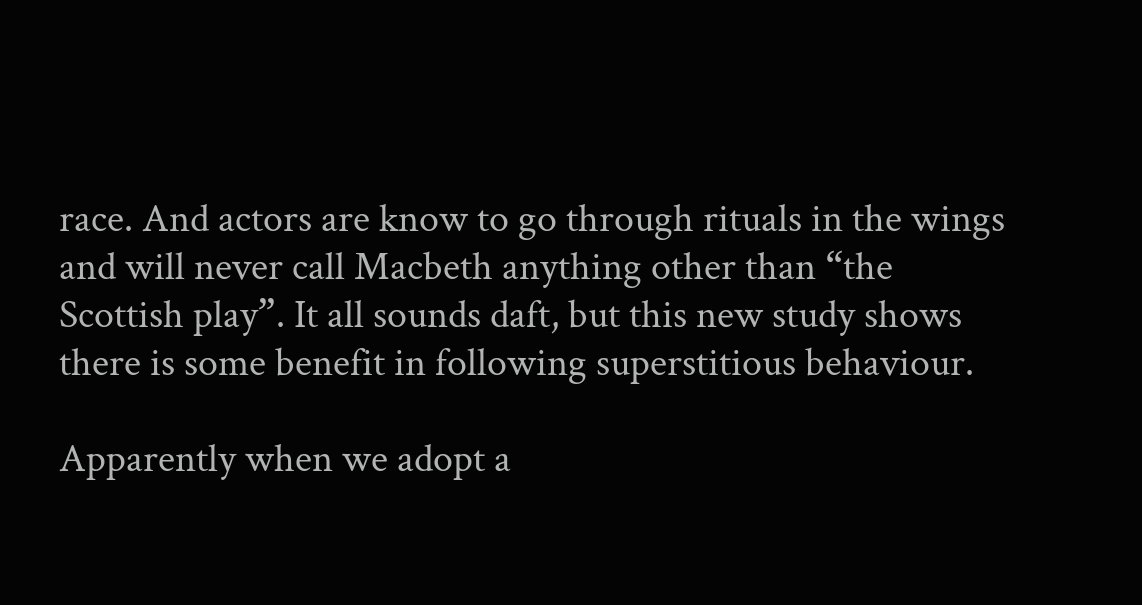race. And actors are know to go through rituals in the wings and will never call Macbeth anything other than “the Scottish play”. It all sounds daft, but this new study shows there is some benefit in following superstitious behaviour.

Apparently when we adopt a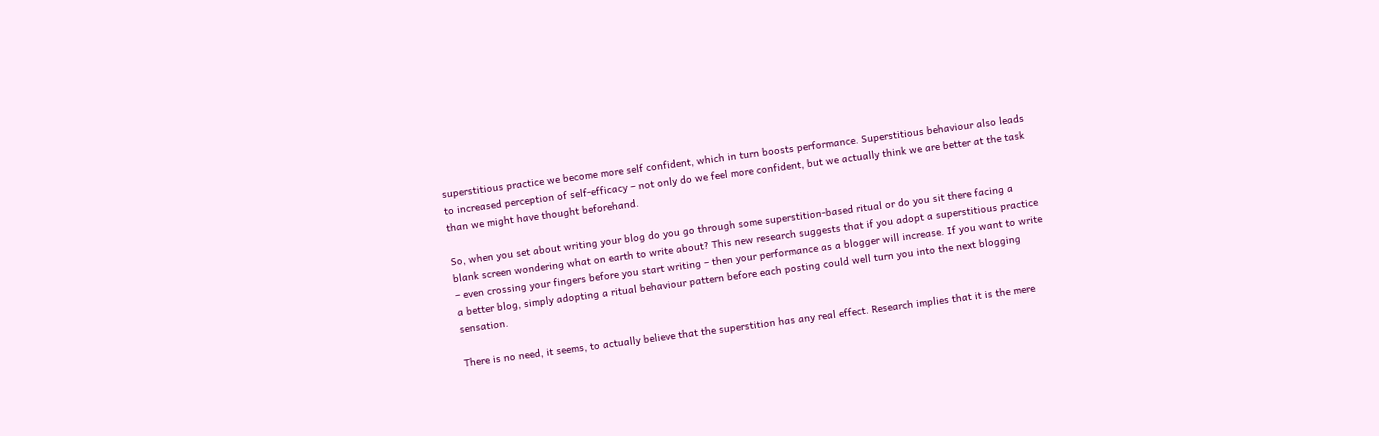superstitious practice we become more self confident, which in turn boosts performance. Superstitious behaviour also leads to increased perception of self-efficacy – not only do we feel more confident, but we actually think we are better at the task than we might have thought beforehand.

So, when you set about writing your blog do you go through some superstition-based ritual or do you sit there facing a blank screen wondering what on earth to write about? This new research suggests that if you adopt a superstitious practice – even crossing your fingers before you start writing – then your performance as a blogger will increase. If you want to write a better blog, simply adopting a ritual behaviour pattern before each posting could well turn you into the next blogging sensation.

There is no need, it seems, to actually believe that the superstition has any real effect. Research implies that it is the mere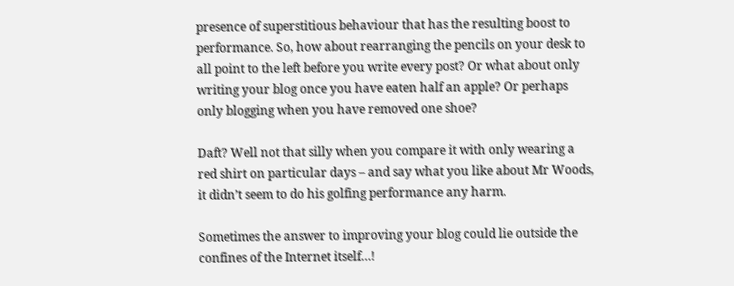presence of superstitious behaviour that has the resulting boost to performance. So, how about rearranging the pencils on your desk to all point to the left before you write every post? Or what about only writing your blog once you have eaten half an apple? Or perhaps only blogging when you have removed one shoe?

Daft? Well not that silly when you compare it with only wearing a red shirt on particular days – and say what you like about Mr Woods, it didn’t seem to do his golfing performance any harm.

Sometimes the answer to improving your blog could lie outside the confines of the Internet itself…!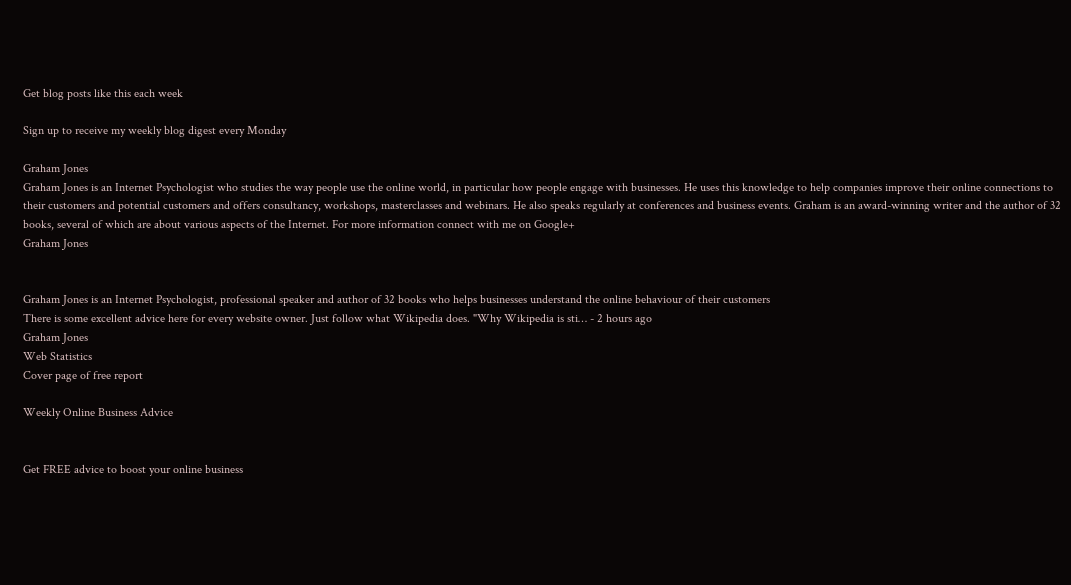Get blog posts like this each week

Sign up to receive my weekly blog digest every Monday

Graham Jones
Graham Jones is an Internet Psychologist who studies the way people use the online world, in particular how people engage with businesses. He uses this knowledge to help companies improve their online connections to their customers and potential customers and offers consultancy, workshops, masterclasses and webinars. He also speaks regularly at conferences and business events. Graham is an award-winning writer and the author of 32 books, several of which are about various aspects of the Internet. For more information connect with me on Google+
Graham Jones


Graham Jones is an Internet Psychologist, professional speaker and author of 32 books who helps businesses understand the online behaviour of their customers
There is some excellent advice here for every website owner. Just follow what Wikipedia does. "Why Wikipedia is sti… - 2 hours ago
Graham Jones
Web Statistics
Cover page of free report

Weekly Online Business Advice


Get FREE advice to boost your online business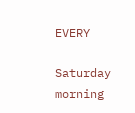EVERY

Saturday morning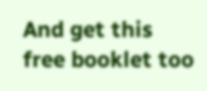And get this free booklet too